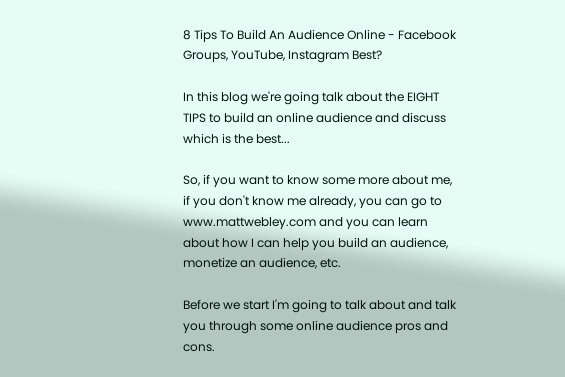8 Tips To Build An Audience Online - Facebook Groups, YouTube, Instagram Best?

In this blog we're going talk about the EIGHT TIPS to build an online audience and discuss which is the best...

So, if you want to know some more about me, if you don't know me already, you can go to www.mattwebley.com and you can learn about how I can help you build an audience, monetize an audience, etc.

Before we start I'm going to talk about and talk you through some online audience pros and cons.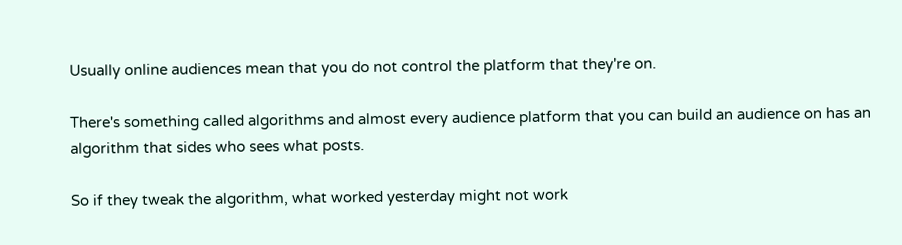Usually online audiences mean that you do not control the platform that they're on.

There's something called algorithms and almost every audience platform that you can build an audience on has an algorithm that sides who sees what posts.

So if they tweak the algorithm, what worked yesterday might not work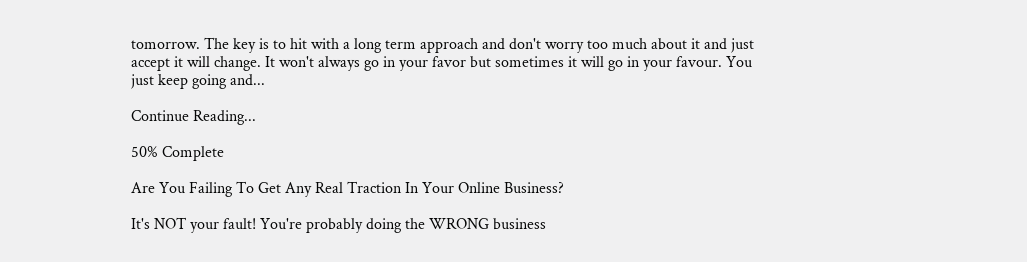tomorrow. The key is to hit with a long term approach and don't worry too much about it and just accept it will change. It won't always go in your favor but sometimes it will go in your favour. You just keep going and...

Continue Reading...

50% Complete

Are You Failing To Get Any Real Traction In Your Online Business?

It's NOT your fault! You're probably doing the WRONG business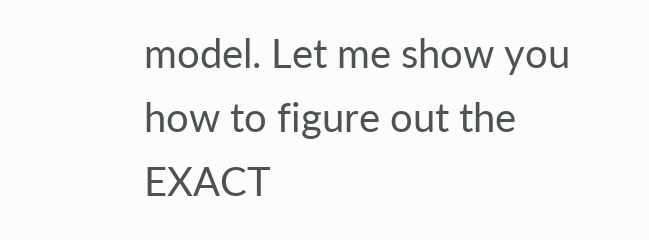model. Let me show you how to figure out the EXACT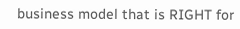business model that is RIGHT for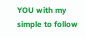YOU with my simple to follow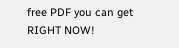free PDF you can get RIGHT NOW!